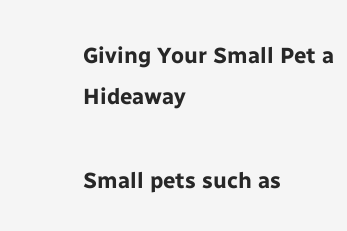Giving Your Small Pet a Hideaway

Small pets such as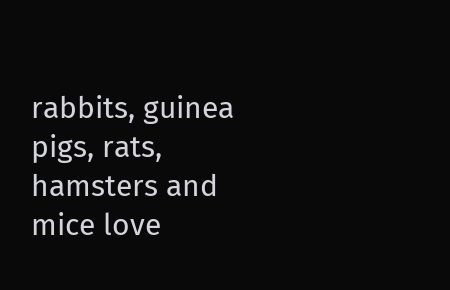rabbits, guinea pigs, rats, hamsters and mice love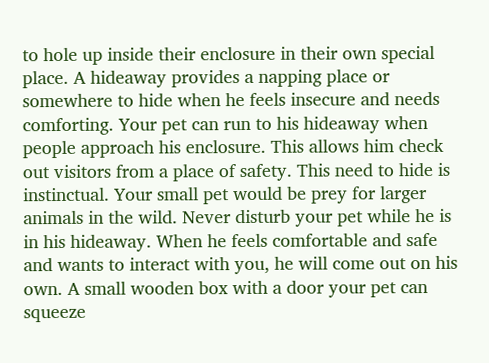to hole up inside their enclosure in their own special place. A hideaway provides a napping place or somewhere to hide when he feels insecure and needs comforting. Your pet can run to his hideaway when people approach his enclosure. This allows him check out visitors from a place of safety. This need to hide is instinctual. Your small pet would be prey for larger animals in the wild. Never disturb your pet while he is in his hideaway. When he feels comfortable and safe and wants to interact with you, he will come out on his own. A small wooden box with a door your pet can squeeze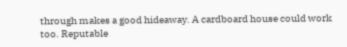through makes a good hideaway. A cardboard house could work too. Reputable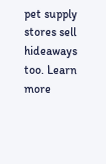pet supply stores sell hideaways too. Learn more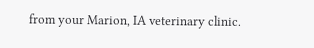from your Marion, IA veterinary clinic.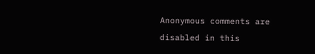Anonymous comments are disabled in this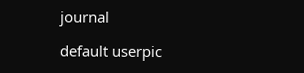journal

default userpic